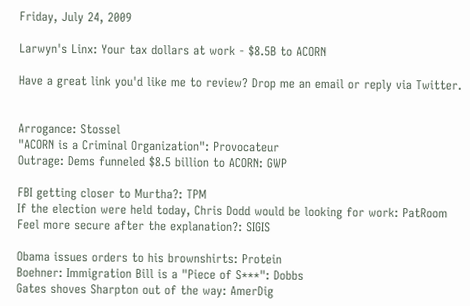Friday, July 24, 2009

Larwyn's Linx: Your tax dollars at work - $8.5B to ACORN

Have a great link you'd like me to review? Drop me an email or reply via Twitter.


Arrogance: Stossel
"ACORN is a Criminal Organization": Provocateur
Outrage: Dems funneled $8.5 billion to ACORN: GWP

FBI getting closer to Murtha?: TPM
If the election were held today, Chris Dodd would be looking for work: PatRoom
Feel more secure after the explanation?: SIGIS

Obama issues orders to his brownshirts: Protein
Boehner: Immigration Bill is a "Piece of S***": Dobbs
Gates shoves Sharpton out of the way: AmerDig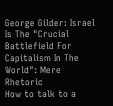George Gilder: Israel Is The "Crucial Battlefield For Capitalism In The World": Mere Rhetoric
How to talk to a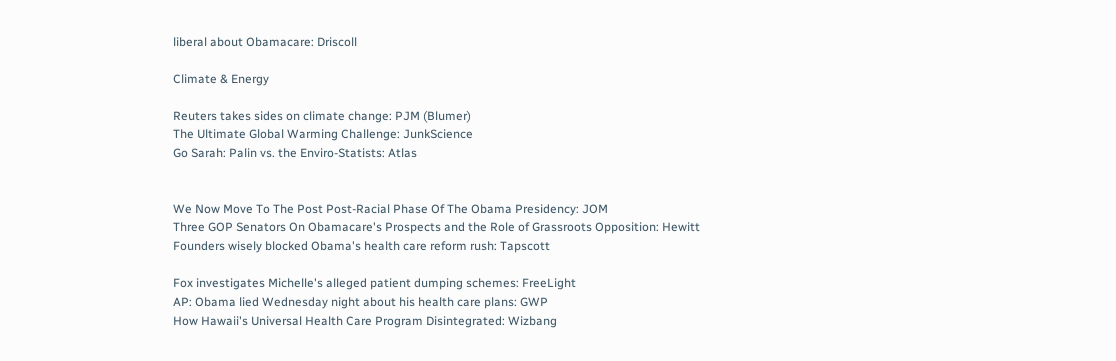liberal about Obamacare: Driscoll

Climate & Energy

Reuters takes sides on climate change: PJM (Blumer)
The Ultimate Global Warming Challenge: JunkScience
Go Sarah: Palin vs. the Enviro-Statists: Atlas


We Now Move To The Post Post-Racial Phase Of The Obama Presidency: JOM
Three GOP Senators On Obamacare's Prospects and the Role of Grassroots Opposition: Hewitt
Founders wisely blocked Obama's health care reform rush: Tapscott

Fox investigates Michelle's alleged patient dumping schemes: FreeLight
AP: Obama lied Wednesday night about his health care plans: GWP
How Hawaii's Universal Health Care Program Disintegrated: Wizbang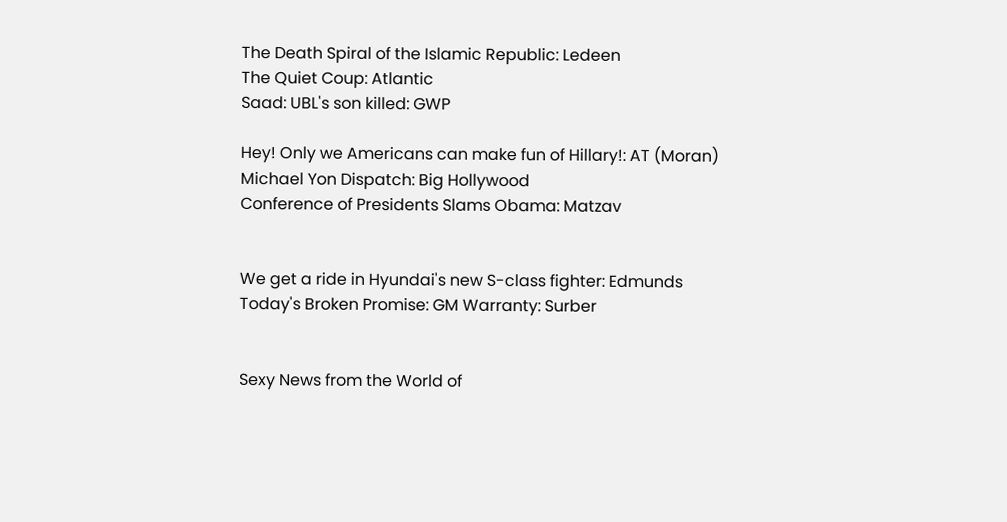The Death Spiral of the Islamic Republic: Ledeen
The Quiet Coup: Atlantic
Saad: UBL's son killed: GWP

Hey! Only we Americans can make fun of Hillary!: AT (Moran)
Michael Yon Dispatch: Big Hollywood
Conference of Presidents Slams Obama: Matzav


We get a ride in Hyundai's new S-class fighter: Edmunds
Today's Broken Promise: GM Warranty: Surber


Sexy News from the World of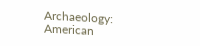Archaeology: American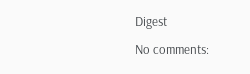Digest

No comments: